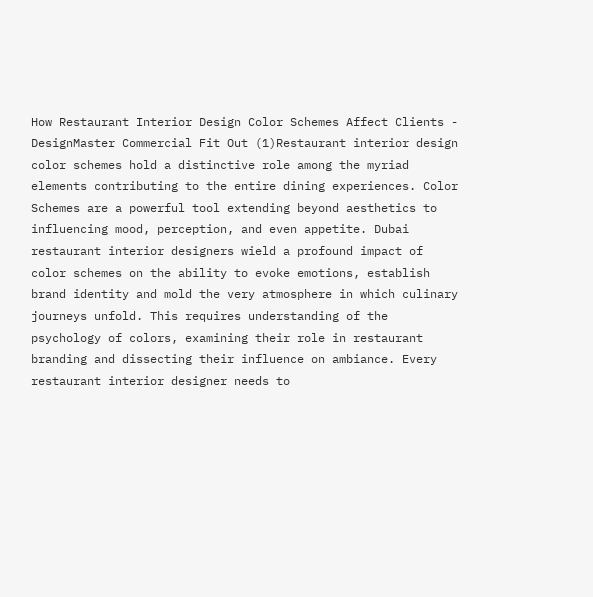How Restaurant Interior Design Color Schemes Affect Clients - DesignMaster Commercial Fit Out (1)Restaurant interior design color schemes hold a distinctive role among the myriad elements contributing to the entire dining experiences. Color Schemes are a powerful tool extending beyond aesthetics to influencing mood, perception, and even appetite. Dubai restaurant interior designers wield a profound impact of color schemes on the ability to evoke emotions, establish brand identity and mold the very atmosphere in which culinary journeys unfold. This requires understanding of the psychology of colors, examining their role in restaurant branding and dissecting their influence on ambiance. Every restaurant interior designer needs to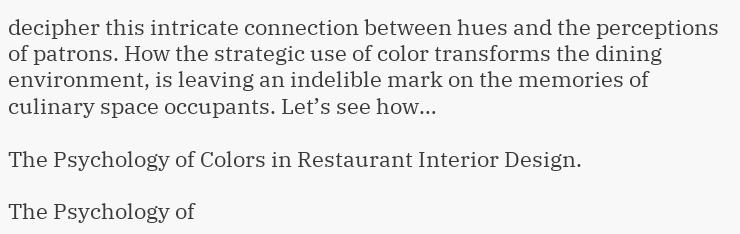decipher this intricate connection between hues and the perceptions of patrons. How the strategic use of color transforms the dining environment, is leaving an indelible mark on the memories of culinary space occupants. Let’s see how…

The Psychology of Colors in Restaurant Interior Design.

The Psychology of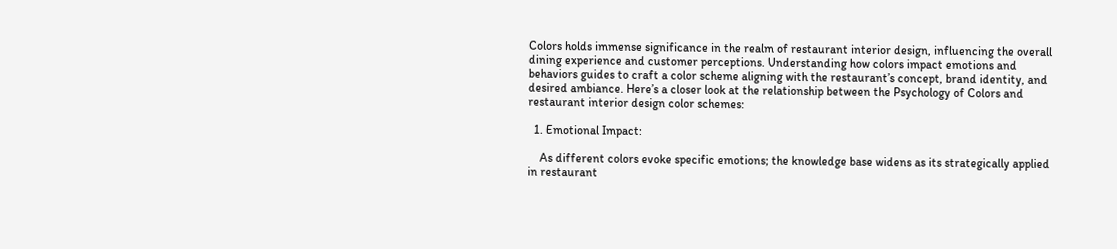Colors holds immense significance in the realm of restaurant interior design, influencing the overall dining experience and customer perceptions. Understanding how colors impact emotions and behaviors guides to craft a color scheme aligning with the restaurant’s concept, brand identity, and desired ambiance. Here’s a closer look at the relationship between the Psychology of Colors and restaurant interior design color schemes:

  1. Emotional Impact:

    As different colors evoke specific emotions; the knowledge base widens as its strategically applied in restaurant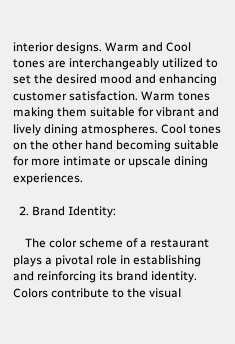interior designs. Warm and Cool tones are interchangeably utilized to set the desired mood and enhancing customer satisfaction. Warm tones making them suitable for vibrant and lively dining atmospheres. Cool tones on the other hand becoming suitable for more intimate or upscale dining experiences.

  2. Brand Identity:

    The color scheme of a restaurant plays a pivotal role in establishing and reinforcing its brand identity. Colors contribute to the visual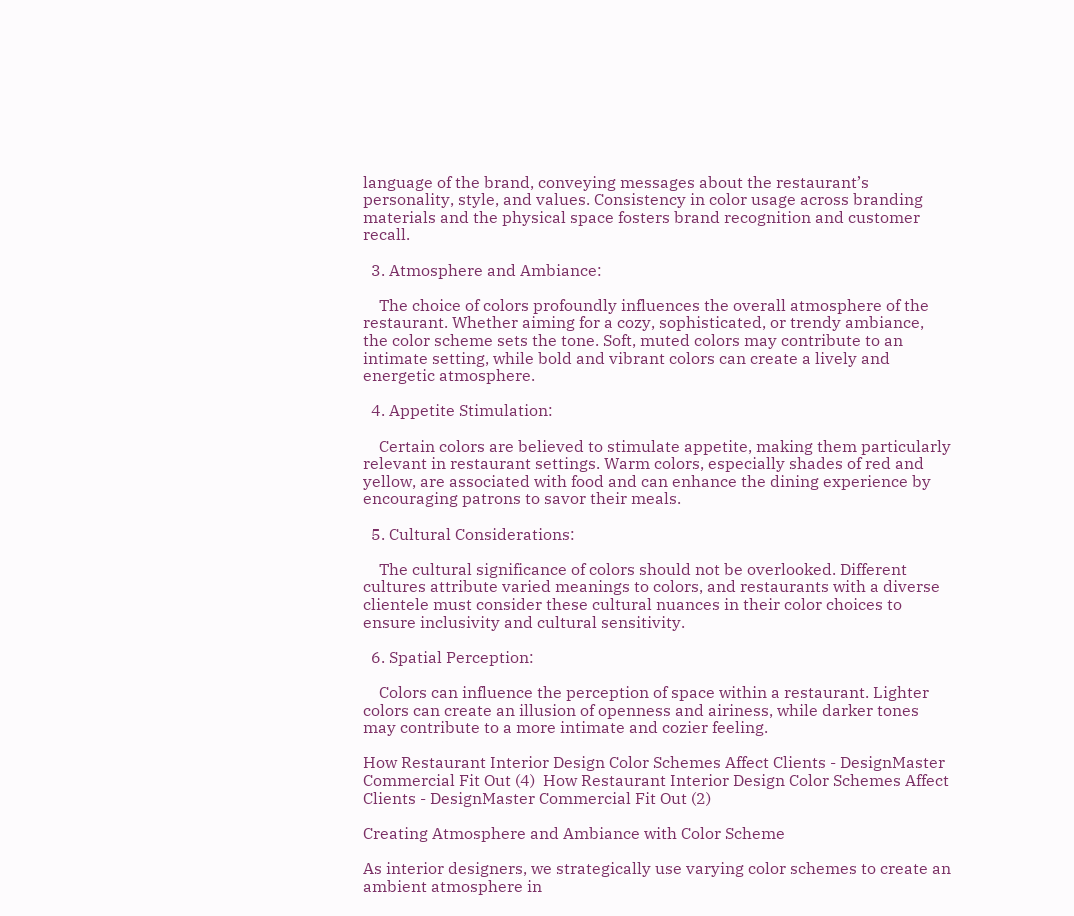language of the brand, conveying messages about the restaurant’s personality, style, and values. Consistency in color usage across branding materials and the physical space fosters brand recognition and customer recall.

  3. Atmosphere and Ambiance:

    The choice of colors profoundly influences the overall atmosphere of the restaurant. Whether aiming for a cozy, sophisticated, or trendy ambiance, the color scheme sets the tone. Soft, muted colors may contribute to an intimate setting, while bold and vibrant colors can create a lively and energetic atmosphere.

  4. Appetite Stimulation:

    Certain colors are believed to stimulate appetite, making them particularly relevant in restaurant settings. Warm colors, especially shades of red and yellow, are associated with food and can enhance the dining experience by encouraging patrons to savor their meals.

  5. Cultural Considerations:

    The cultural significance of colors should not be overlooked. Different cultures attribute varied meanings to colors, and restaurants with a diverse clientele must consider these cultural nuances in their color choices to ensure inclusivity and cultural sensitivity.

  6. Spatial Perception:

    Colors can influence the perception of space within a restaurant. Lighter colors can create an illusion of openness and airiness, while darker tones may contribute to a more intimate and cozier feeling.

How Restaurant Interior Design Color Schemes Affect Clients - DesignMaster Commercial Fit Out (4)  How Restaurant Interior Design Color Schemes Affect Clients - DesignMaster Commercial Fit Out (2)

Creating Atmosphere and Ambiance with Color Scheme

As interior designers, we strategically use varying color schemes to create an ambient atmosphere in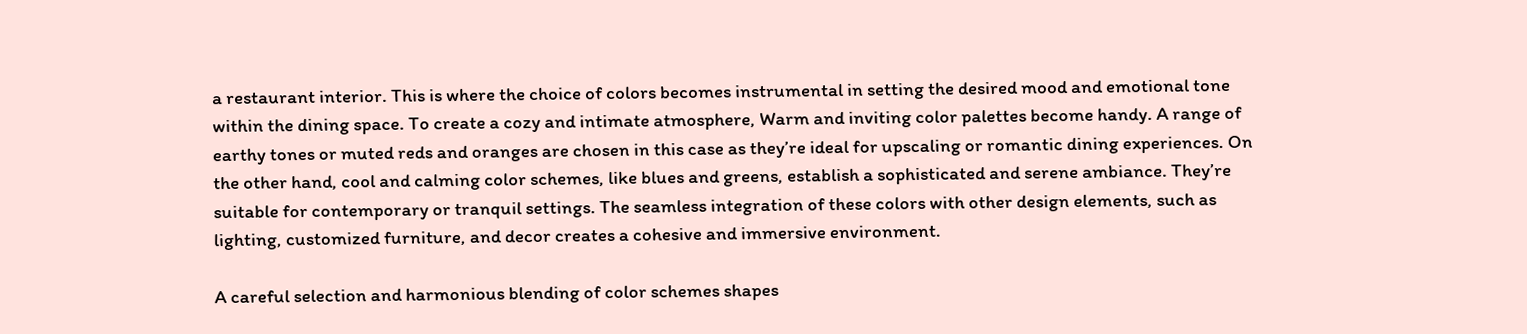a restaurant interior. This is where the choice of colors becomes instrumental in setting the desired mood and emotional tone within the dining space. To create a cozy and intimate atmosphere, Warm and inviting color palettes become handy. A range of earthy tones or muted reds and oranges are chosen in this case as they’re ideal for upscaling or romantic dining experiences. On the other hand, cool and calming color schemes, like blues and greens, establish a sophisticated and serene ambiance. They’re suitable for contemporary or tranquil settings. The seamless integration of these colors with other design elements, such as lighting, customized furniture, and decor creates a cohesive and immersive environment.

A careful selection and harmonious blending of color schemes shapes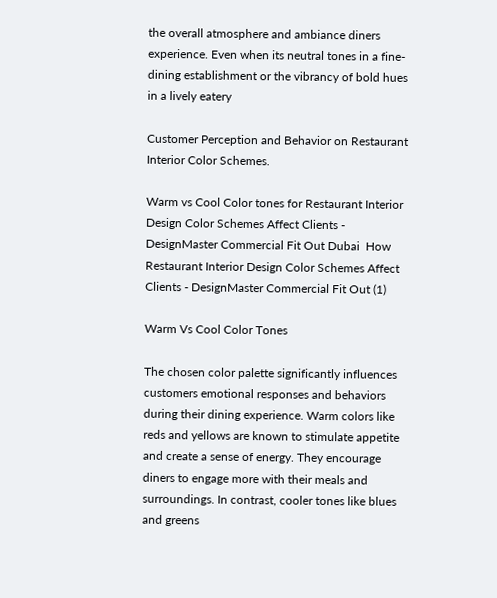the overall atmosphere and ambiance diners experience. Even when its neutral tones in a fine-dining establishment or the vibrancy of bold hues in a lively eatery

Customer Perception and Behavior on Restaurant Interior Color Schemes.

Warm vs Cool Color tones for Restaurant Interior Design Color Schemes Affect Clients - DesignMaster Commercial Fit Out Dubai  How Restaurant Interior Design Color Schemes Affect Clients - DesignMaster Commercial Fit Out (1)

Warm Vs Cool Color Tones

The chosen color palette significantly influences customers emotional responses and behaviors during their dining experience. Warm colors like reds and yellows are known to stimulate appetite and create a sense of energy. They encourage diners to engage more with their meals and surroundings. In contrast, cooler tones like blues and greens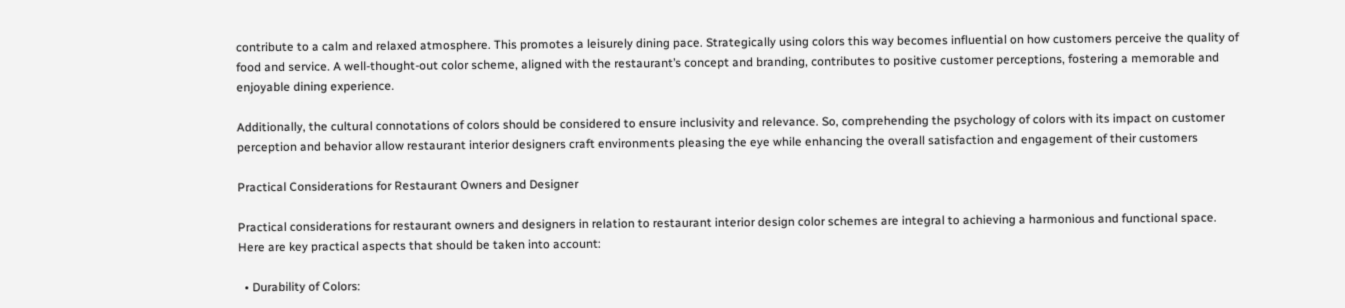contribute to a calm and relaxed atmosphere. This promotes a leisurely dining pace. Strategically using colors this way becomes influential on how customers perceive the quality of food and service. A well-thought-out color scheme, aligned with the restaurant’s concept and branding, contributes to positive customer perceptions, fostering a memorable and enjoyable dining experience.

Additionally, the cultural connotations of colors should be considered to ensure inclusivity and relevance. So, comprehending the psychology of colors with its impact on customer perception and behavior allow restaurant interior designers craft environments pleasing the eye while enhancing the overall satisfaction and engagement of their customers

Practical Considerations for Restaurant Owners and Designer

Practical considerations for restaurant owners and designers in relation to restaurant interior design color schemes are integral to achieving a harmonious and functional space. Here are key practical aspects that should be taken into account:

  • Durability of Colors: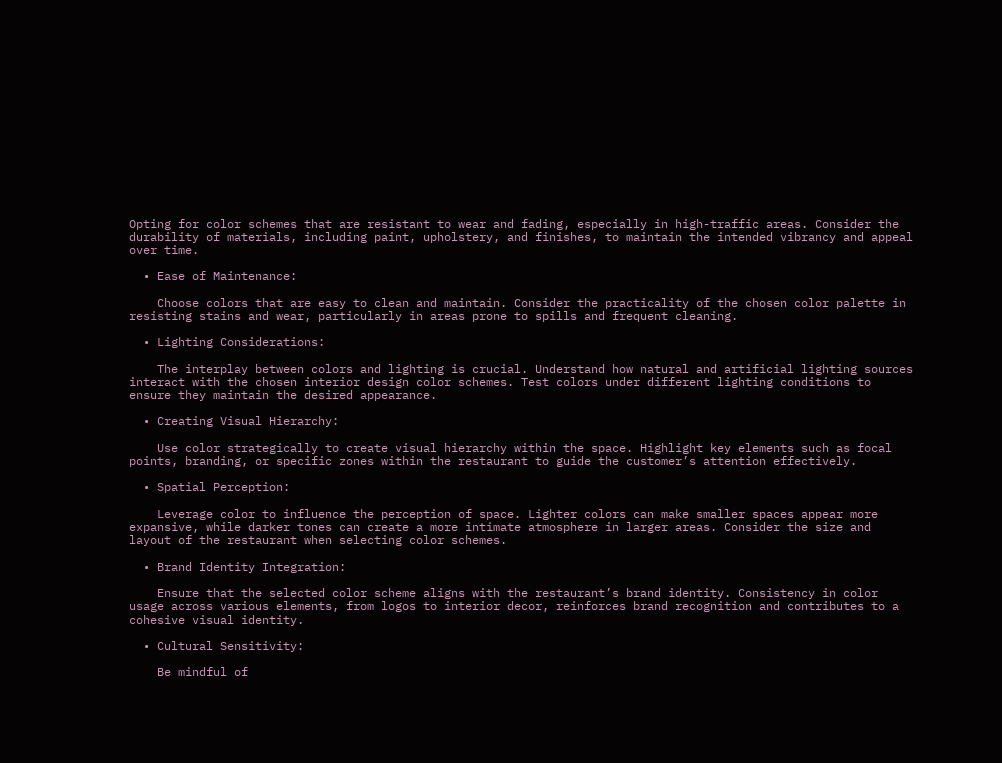Opting for color schemes that are resistant to wear and fading, especially in high-traffic areas. Consider the durability of materials, including paint, upholstery, and finishes, to maintain the intended vibrancy and appeal over time.

  • Ease of Maintenance:

    Choose colors that are easy to clean and maintain. Consider the practicality of the chosen color palette in resisting stains and wear, particularly in areas prone to spills and frequent cleaning.

  • Lighting Considerations:

    The interplay between colors and lighting is crucial. Understand how natural and artificial lighting sources interact with the chosen interior design color schemes. Test colors under different lighting conditions to ensure they maintain the desired appearance.

  • Creating Visual Hierarchy:

    Use color strategically to create visual hierarchy within the space. Highlight key elements such as focal points, branding, or specific zones within the restaurant to guide the customer’s attention effectively.

  • Spatial Perception:

    Leverage color to influence the perception of space. Lighter colors can make smaller spaces appear more expansive, while darker tones can create a more intimate atmosphere in larger areas. Consider the size and layout of the restaurant when selecting color schemes.

  • Brand Identity Integration:

    Ensure that the selected color scheme aligns with the restaurant’s brand identity. Consistency in color usage across various elements, from logos to interior decor, reinforces brand recognition and contributes to a cohesive visual identity.

  • Cultural Sensitivity:

    Be mindful of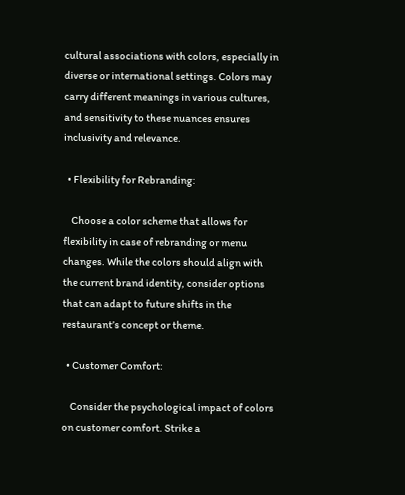cultural associations with colors, especially in diverse or international settings. Colors may carry different meanings in various cultures, and sensitivity to these nuances ensures inclusivity and relevance.

  • Flexibility for Rebranding:

    Choose a color scheme that allows for flexibility in case of rebranding or menu changes. While the colors should align with the current brand identity, consider options that can adapt to future shifts in the restaurant’s concept or theme.

  • Customer Comfort:

    Consider the psychological impact of colors on customer comfort. Strike a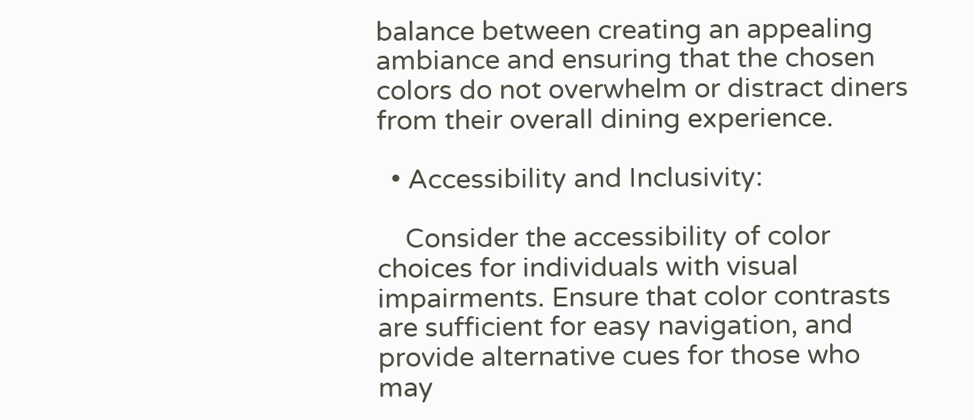balance between creating an appealing ambiance and ensuring that the chosen colors do not overwhelm or distract diners from their overall dining experience.

  • Accessibility and Inclusivity:

    Consider the accessibility of color choices for individuals with visual impairments. Ensure that color contrasts are sufficient for easy navigation, and provide alternative cues for those who may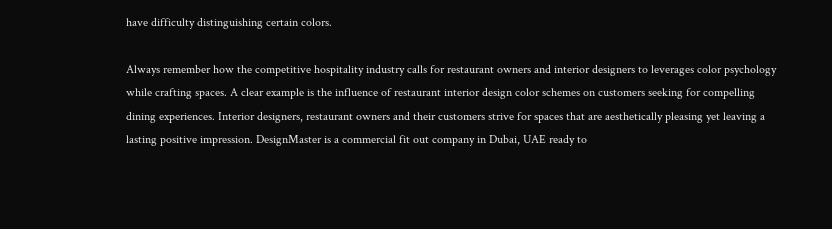have difficulty distinguishing certain colors.

Always remember how the competitive hospitality industry calls for restaurant owners and interior designers to leverages color psychology while crafting spaces. A clear example is the influence of restaurant interior design color schemes on customers seeking for compelling dining experiences. Interior designers, restaurant owners and their customers strive for spaces that are aesthetically pleasing yet leaving a lasting positive impression. DesignMaster is a commercial fit out company in Dubai, UAE ready to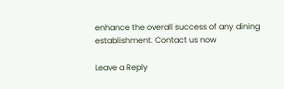enhance the overall success of any dining establishment. Contact us now

Leave a Reply